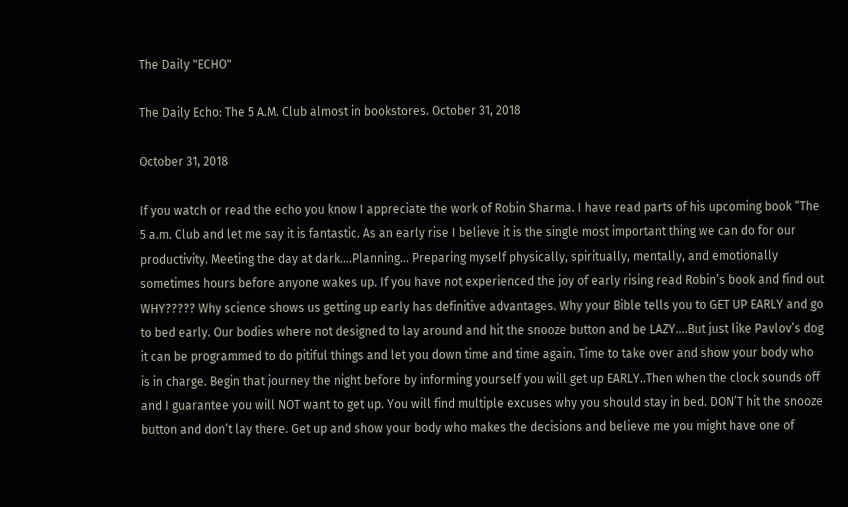The Daily "ECHO"

The Daily Echo: The 5 A.M. Club almost in bookstores. October 31, 2018

October 31, 2018

If you watch or read the echo you know I appreciate the work of Robin Sharma. I have read parts of his upcoming book “The 5 a.m. Club and let me say it is fantastic. As an early rise I believe it is the single most important thing we can do for our productivity. Meeting the day at dark….Planning… Preparing myself physically, spiritually, mentally, and emotionally sometimes hours before anyone wakes up. If you have not experienced the joy of early rising read Robin’s book and find out WHY????? Why science shows us getting up early has definitive advantages. Why your Bible tells you to GET UP EARLY and go to bed early. Our bodies where not designed to lay around and hit the snooze button and be LAZY….But just like Pavlov’s dog it can be programmed to do pitiful things and let you down time and time again. Time to take over and show your body who is in charge. Begin that journey the night before by informing yourself you will get up EARLY..Then when the clock sounds off and I guarantee you will NOT want to get up. You will find multiple excuses why you should stay in bed. DON’T hit the snooze button and don’t lay there. Get up and show your body who makes the decisions and believe me you might have one of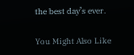the best day’s ever.

You Might Also Like